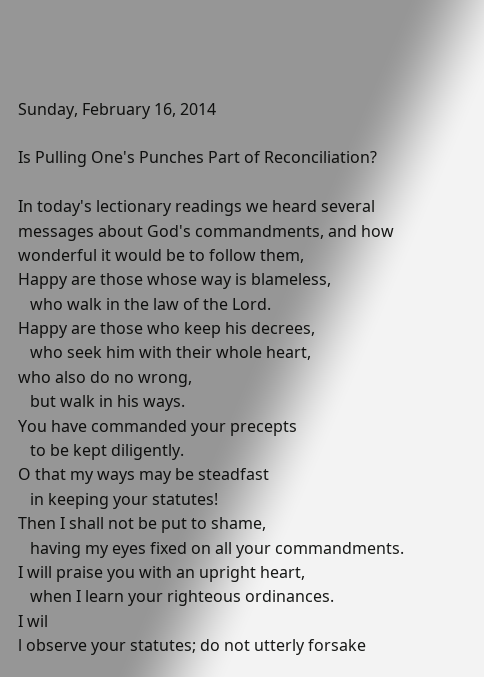Sunday, February 16, 2014

Is Pulling One's Punches Part of Reconciliation?

In today's lectionary readings we heard several messages about God's commandments, and how wonderful it would be to follow them,
Happy are those whose way is blameless,
   who walk in the law of the Lord.
Happy are those who keep his decrees,
   who seek him with their whole heart,
who also do no wrong,
   but walk in his ways.
You have commanded your precepts
   to be kept diligently.
O that my ways may be steadfast
   in keeping your statutes!
Then I shall not be put to shame,
   having my eyes fixed on all your commandments.
I will praise you with an upright heart,
   when I learn your righteous ordinances.
I wil
l observe your statutes; do not utterly forsake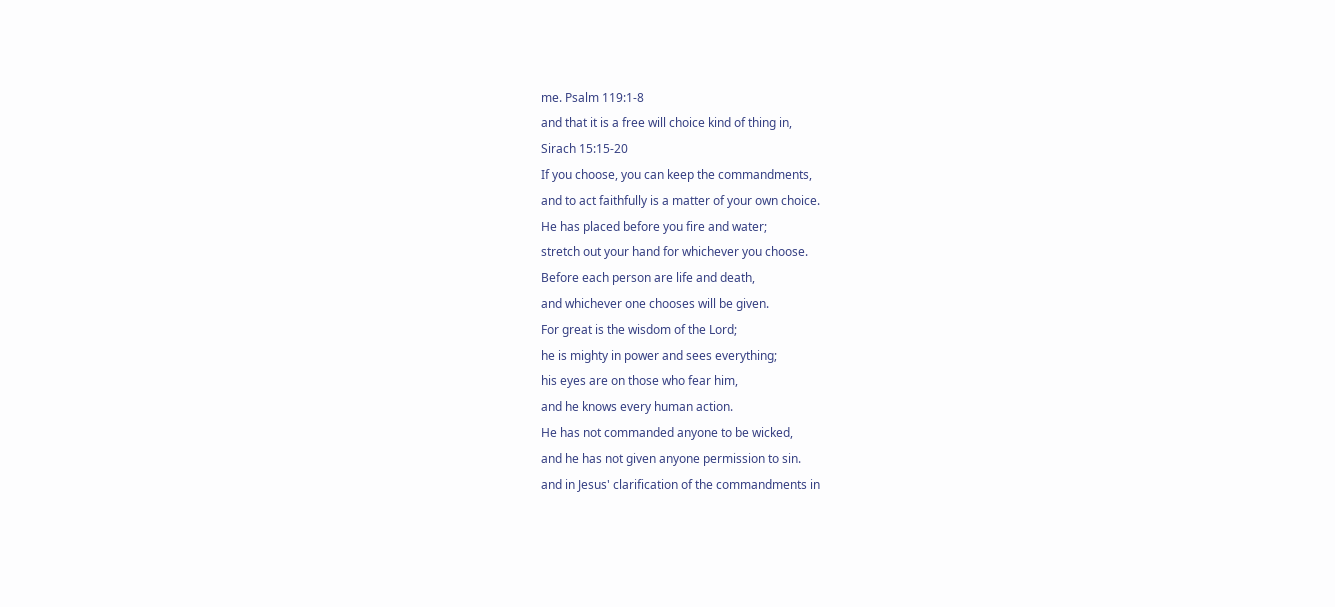me. Psalm 119:1-8
and that it is a free will choice kind of thing in,
Sirach 15:15-20
If you choose, you can keep the commandments,
and to act faithfully is a matter of your own choice.
He has placed before you fire and water;
stretch out your hand for whichever you choose.
Before each person are life and death,
and whichever one chooses will be given.
For great is the wisdom of the Lord;
he is mighty in power and sees everything;
his eyes are on those who fear him,
and he knows every human action.
He has not commanded anyone to be wicked,
and he has not given anyone permission to sin.
and in Jesus' clarification of the commandments in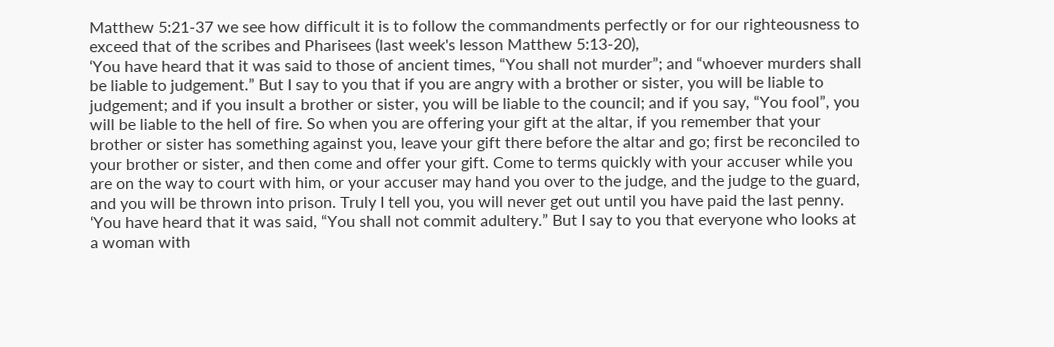Matthew 5:21-37 we see how difficult it is to follow the commandments perfectly or for our righteousness to exceed that of the scribes and Pharisees (last week's lesson Matthew 5:13-20),
‘You have heard that it was said to those of ancient times, “You shall not murder”; and “whoever murders shall be liable to judgement.” But I say to you that if you are angry with a brother or sister, you will be liable to judgement; and if you insult a brother or sister, you will be liable to the council; and if you say, “You fool”, you will be liable to the hell of fire. So when you are offering your gift at the altar, if you remember that your brother or sister has something against you, leave your gift there before the altar and go; first be reconciled to your brother or sister, and then come and offer your gift. Come to terms quickly with your accuser while you are on the way to court with him, or your accuser may hand you over to the judge, and the judge to the guard, and you will be thrown into prison. Truly I tell you, you will never get out until you have paid the last penny.
‘You have heard that it was said, “You shall not commit adultery.” But I say to you that everyone who looks at a woman with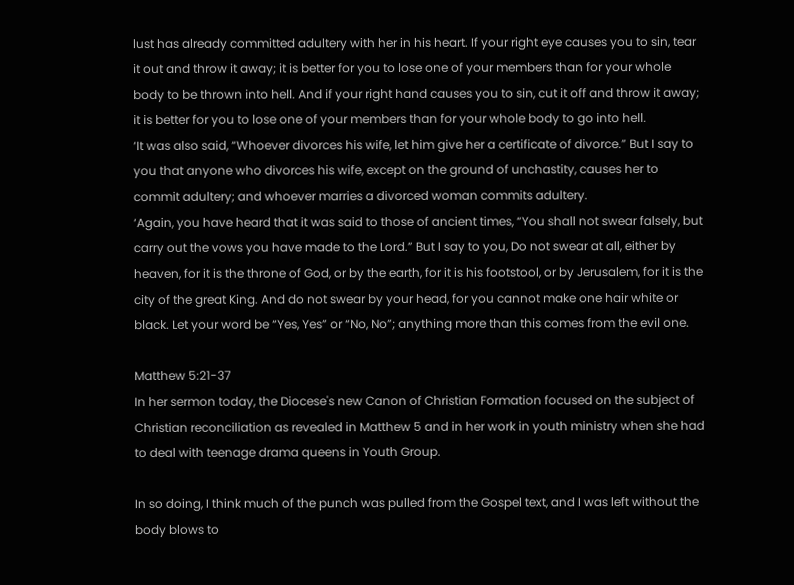lust has already committed adultery with her in his heart. If your right eye causes you to sin, tear it out and throw it away; it is better for you to lose one of your members than for your whole body to be thrown into hell. And if your right hand causes you to sin, cut it off and throw it away; it is better for you to lose one of your members than for your whole body to go into hell.
‘It was also said, “Whoever divorces his wife, let him give her a certificate of divorce.” But I say to you that anyone who divorces his wife, except on the ground of unchastity, causes her to commit adultery; and whoever marries a divorced woman commits adultery.
‘Again, you have heard that it was said to those of ancient times, “You shall not swear falsely, but carry out the vows you have made to the Lord.” But I say to you, Do not swear at all, either by heaven, for it is the throne of God, or by the earth, for it is his footstool, or by Jerusalem, for it is the city of the great King. And do not swear by your head, for you cannot make one hair white or black. Let your word be “Yes, Yes” or “No, No”; anything more than this comes from the evil one.

Matthew 5:21-37
In her sermon today, the Diocese's new Canon of Christian Formation focused on the subject of Christian reconciliation as revealed in Matthew 5 and in her work in youth ministry when she had to deal with teenage drama queens in Youth Group.

In so doing, I think much of the punch was pulled from the Gospel text, and I was left without the body blows to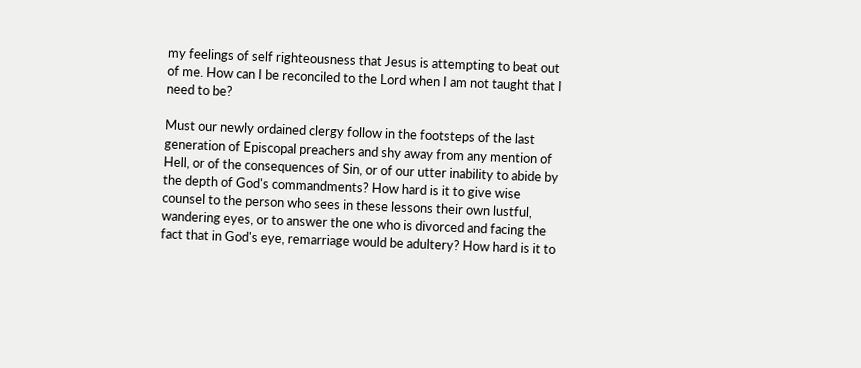my feelings of self righteousness that Jesus is attempting to beat out of me. How can I be reconciled to the Lord when I am not taught that I need to be?

Must our newly ordained clergy follow in the footsteps of the last generation of Episcopal preachers and shy away from any mention of Hell, or of the consequences of Sin, or of our utter inability to abide by the depth of God's commandments? How hard is it to give wise counsel to the person who sees in these lessons their own lustful, wandering eyes, or to answer the one who is divorced and facing the fact that in God's eye, remarriage would be adultery? How hard is it to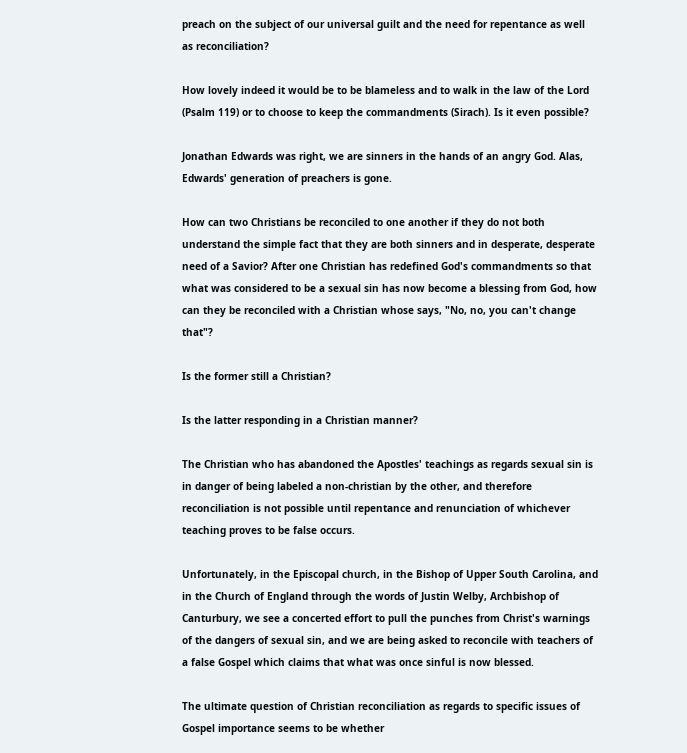preach on the subject of our universal guilt and the need for repentance as well as reconciliation?

How lovely indeed it would be to be blameless and to walk in the law of the Lord (Psalm 119) or to choose to keep the commandments (Sirach). Is it even possible?

Jonathan Edwards was right, we are sinners in the hands of an angry God. Alas, Edwards' generation of preachers is gone.

How can two Christians be reconciled to one another if they do not both understand the simple fact that they are both sinners and in desperate, desperate need of a Savior? After one Christian has redefined God's commandments so that what was considered to be a sexual sin has now become a blessing from God, how can they be reconciled with a Christian whose says, "No, no, you can't change that"?

Is the former still a Christian?

Is the latter responding in a Christian manner?

The Christian who has abandoned the Apostles' teachings as regards sexual sin is in danger of being labeled a non-christian by the other, and therefore reconciliation is not possible until repentance and renunciation of whichever teaching proves to be false occurs.

Unfortunately, in the Episcopal church, in the Bishop of Upper South Carolina, and in the Church of England through the words of Justin Welby, Archbishop of Canturbury, we see a concerted effort to pull the punches from Christ's warnings of the dangers of sexual sin, and we are being asked to reconcile with teachers of a false Gospel which claims that what was once sinful is now blessed.

The ultimate question of Christian reconciliation as regards to specific issues of Gospel importance seems to be whether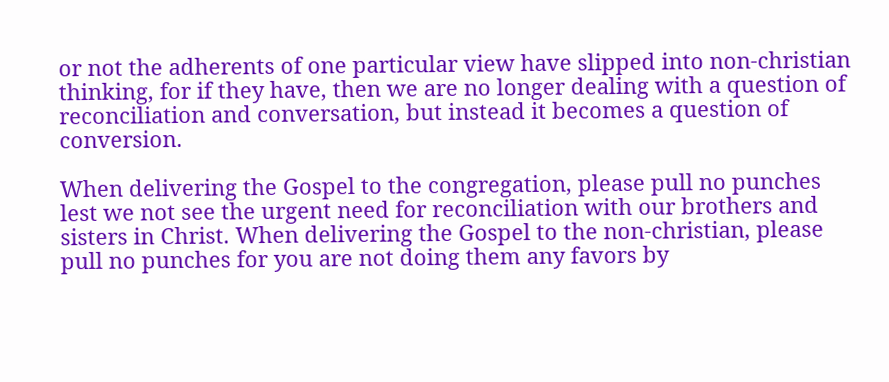or not the adherents of one particular view have slipped into non-christian thinking, for if they have, then we are no longer dealing with a question of reconciliation and conversation, but instead it becomes a question of conversion.

When delivering the Gospel to the congregation, please pull no punches lest we not see the urgent need for reconciliation with our brothers and sisters in Christ. When delivering the Gospel to the non-christian, please pull no punches for you are not doing them any favors by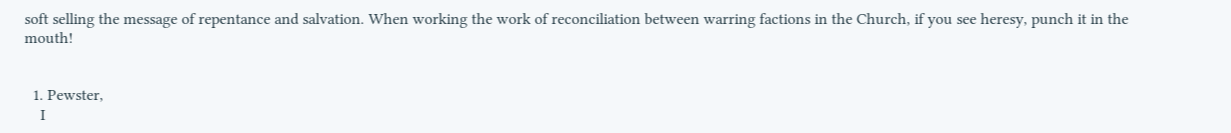soft selling the message of repentance and salvation. When working the work of reconciliation between warring factions in the Church, if you see heresy, punch it in the mouth!


  1. Pewster,
    I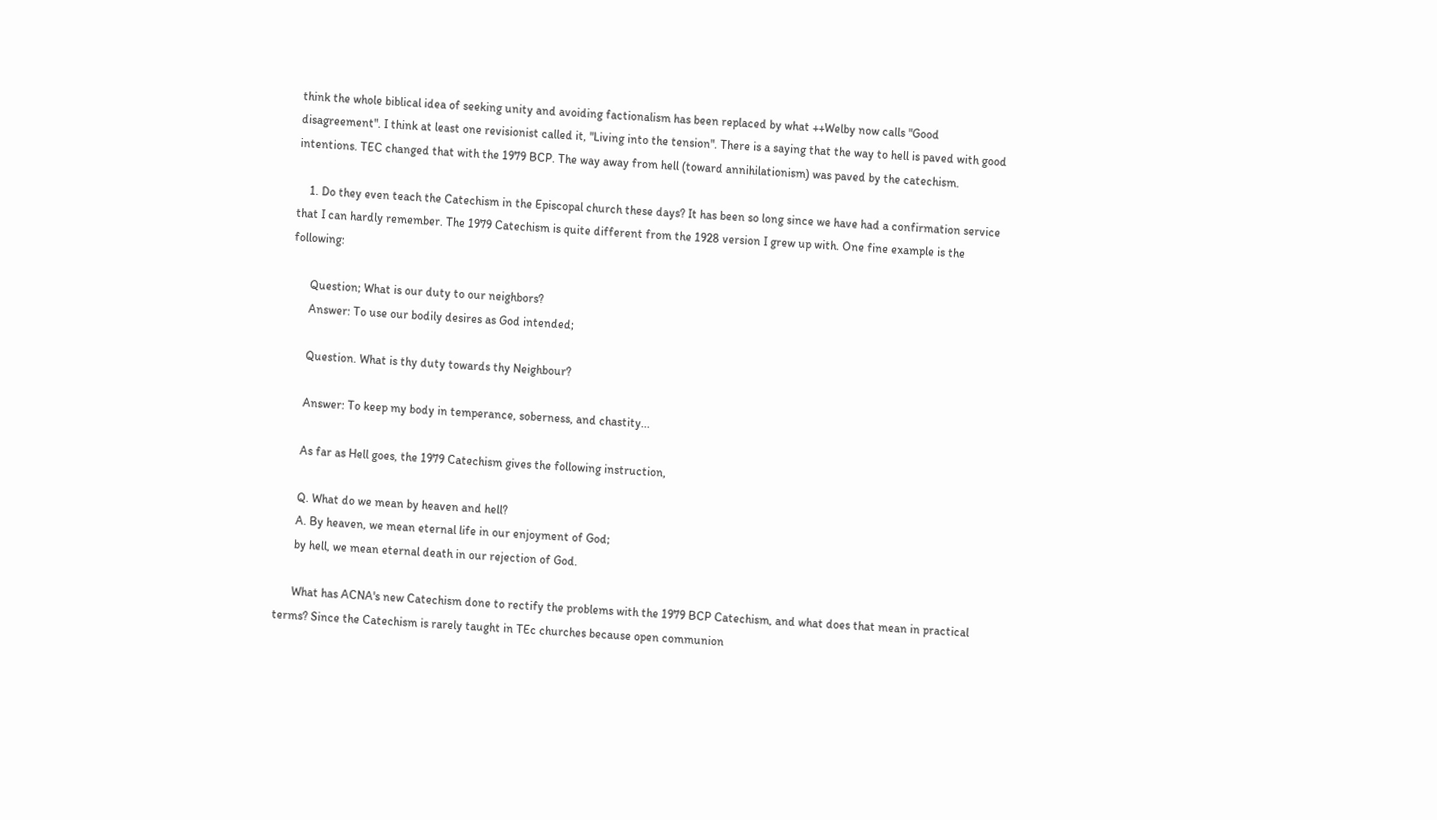think the whole biblical idea of seeking unity and avoiding factionalism has been replaced by what ++Welby now calls "Good disagreement". I think at least one revisionist called it, "Living into the tension". There is a saying that the way to hell is paved with good intentions. TEC changed that with the 1979 BCP. The way away from hell (toward annihilationism) was paved by the catechism.

    1. Do they even teach the Catechism in the Episcopal church these days? It has been so long since we have had a confirmation service that I can hardly remember. The 1979 Catechism is quite different from the 1928 version I grew up with. One fine example is the following:

      Question; What is our duty to our neighbors?
      Answer: To use our bodily desires as God intended;

      Question. What is thy duty towards thy Neighbour?

      Answer: To keep my body in temperance, soberness, and chastity...

      As far as Hell goes, the 1979 Catechism gives the following instruction,

      Q. What do we mean by heaven and hell?
      A. By heaven, we mean eternal life in our enjoyment of God;
      by hell, we mean eternal death in our rejection of God.

      What has ACNA's new Catechism done to rectify the problems with the 1979 BCP Catechism, and what does that mean in practical terms? Since the Catechism is rarely taught in TEc churches because open communion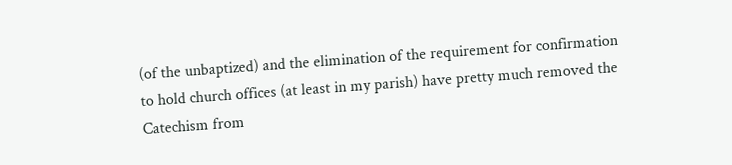(of the unbaptized) and the elimination of the requirement for confirmation to hold church offices (at least in my parish) have pretty much removed the Catechism from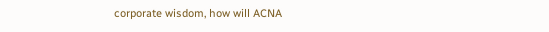corporate wisdom, how will ACNA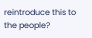reintroduce this to the people?